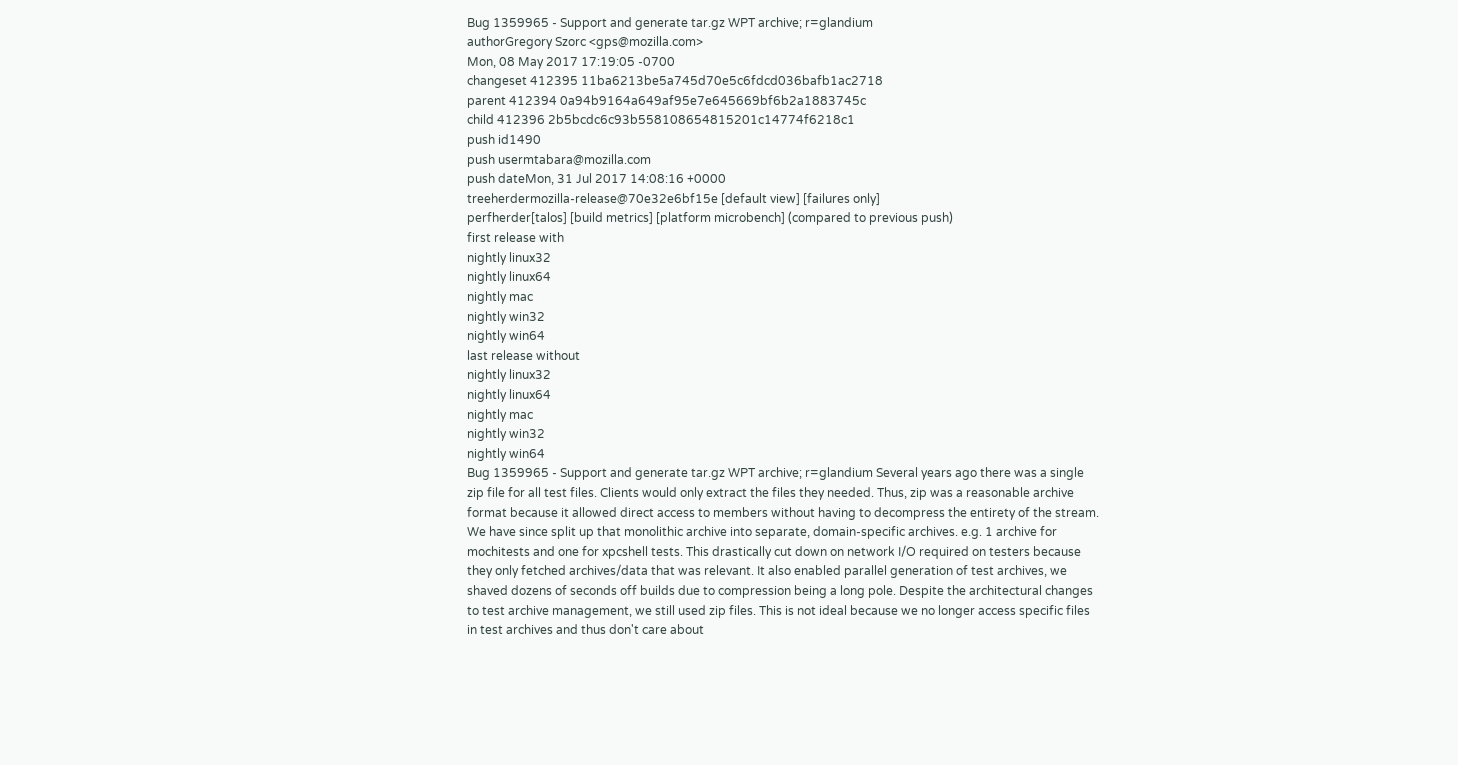Bug 1359965 - Support and generate tar.gz WPT archive; r=glandium
authorGregory Szorc <gps@mozilla.com>
Mon, 08 May 2017 17:19:05 -0700
changeset 412395 11ba6213be5a745d70e5c6fdcd036bafb1ac2718
parent 412394 0a94b9164a649af95e7e645669bf6b2a1883745c
child 412396 2b5bcdc6c93b558108654815201c14774f6218c1
push id1490
push usermtabara@mozilla.com
push dateMon, 31 Jul 2017 14:08:16 +0000
treeherdermozilla-release@70e32e6bf15e [default view] [failures only]
perfherder[talos] [build metrics] [platform microbench] (compared to previous push)
first release with
nightly linux32
nightly linux64
nightly mac
nightly win32
nightly win64
last release without
nightly linux32
nightly linux64
nightly mac
nightly win32
nightly win64
Bug 1359965 - Support and generate tar.gz WPT archive; r=glandium Several years ago there was a single zip file for all test files. Clients would only extract the files they needed. Thus, zip was a reasonable archive format because it allowed direct access to members without having to decompress the entirety of the stream. We have since split up that monolithic archive into separate, domain-specific archives. e.g. 1 archive for mochitests and one for xpcshell tests. This drastically cut down on network I/O required on testers because they only fetched archives/data that was relevant. It also enabled parallel generation of test archives, we shaved dozens of seconds off builds due to compression being a long pole. Despite the architectural changes to test archive management, we still used zip files. This is not ideal because we no longer access specific files in test archives and thus don't care about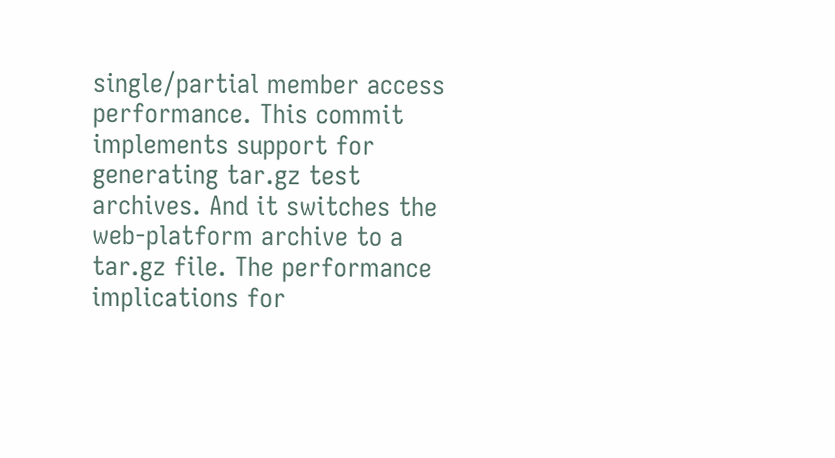single/partial member access performance. This commit implements support for generating tar.gz test archives. And it switches the web-platform archive to a tar.gz file. The performance implications for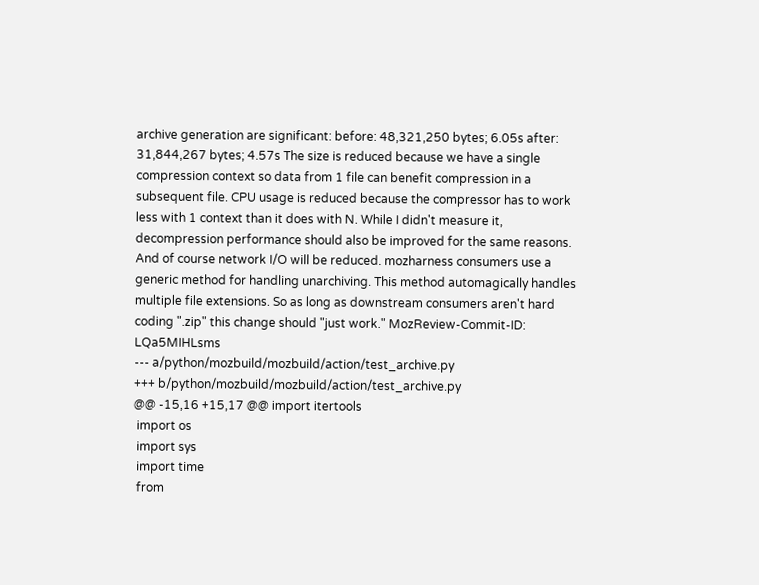archive generation are significant: before: 48,321,250 bytes; 6.05s after: 31,844,267 bytes; 4.57s The size is reduced because we have a single compression context so data from 1 file can benefit compression in a subsequent file. CPU usage is reduced because the compressor has to work less with 1 context than it does with N. While I didn't measure it, decompression performance should also be improved for the same reasons. And of course network I/O will be reduced. mozharness consumers use a generic method for handling unarchiving. This method automagically handles multiple file extensions. So as long as downstream consumers aren't hard coding ".zip" this change should "just work." MozReview-Commit-ID: LQa5MIHLsms
--- a/python/mozbuild/mozbuild/action/test_archive.py
+++ b/python/mozbuild/mozbuild/action/test_archive.py
@@ -15,16 +15,17 @@ import itertools
 import os
 import sys
 import time
 from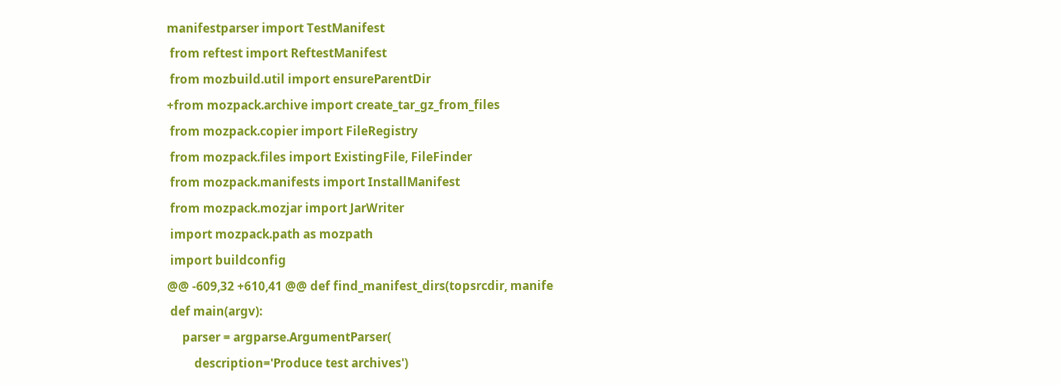manifestparser import TestManifest
 from reftest import ReftestManifest
 from mozbuild.util import ensureParentDir
+from mozpack.archive import create_tar_gz_from_files
 from mozpack.copier import FileRegistry
 from mozpack.files import ExistingFile, FileFinder
 from mozpack.manifests import InstallManifest
 from mozpack.mozjar import JarWriter
 import mozpack.path as mozpath
 import buildconfig
@@ -609,32 +610,41 @@ def find_manifest_dirs(topsrcdir, manife
 def main(argv):
     parser = argparse.ArgumentParser(
         description='Produce test archives')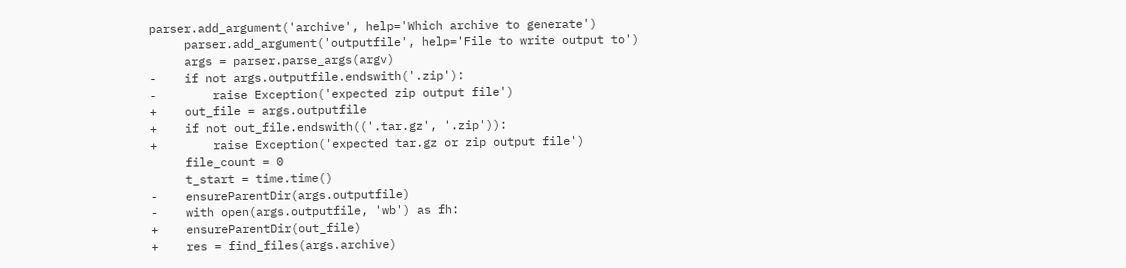parser.add_argument('archive', help='Which archive to generate')
     parser.add_argument('outputfile', help='File to write output to')
     args = parser.parse_args(argv)
-    if not args.outputfile.endswith('.zip'):
-        raise Exception('expected zip output file')
+    out_file = args.outputfile
+    if not out_file.endswith(('.tar.gz', '.zip')):
+        raise Exception('expected tar.gz or zip output file')
     file_count = 0
     t_start = time.time()
-    ensureParentDir(args.outputfile)
-    with open(args.outputfile, 'wb') as fh:
+    ensureParentDir(out_file)
+    res = find_files(args.archive)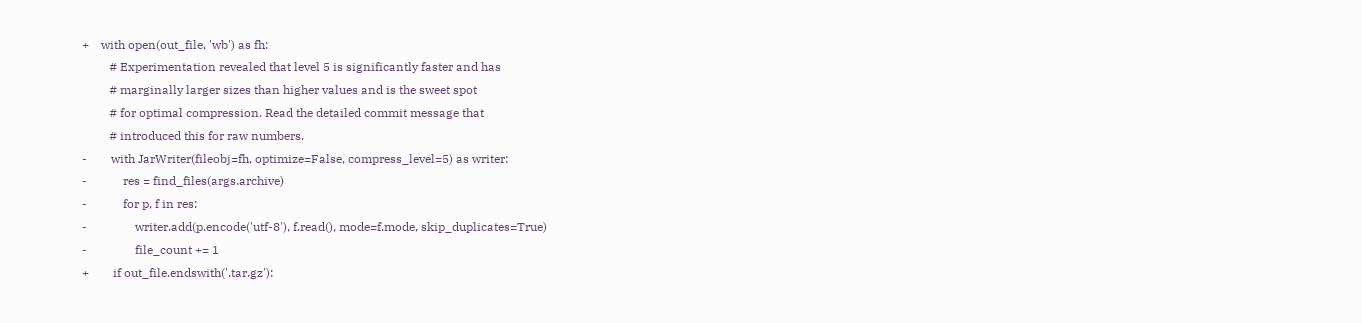+    with open(out_file, 'wb') as fh:
         # Experimentation revealed that level 5 is significantly faster and has
         # marginally larger sizes than higher values and is the sweet spot
         # for optimal compression. Read the detailed commit message that
         # introduced this for raw numbers.
-        with JarWriter(fileobj=fh, optimize=False, compress_level=5) as writer:
-            res = find_files(args.archive)
-            for p, f in res:
-                writer.add(p.encode('utf-8'), f.read(), mode=f.mode, skip_duplicates=True)
-                file_count += 1
+        if out_file.endswith('.tar.gz'):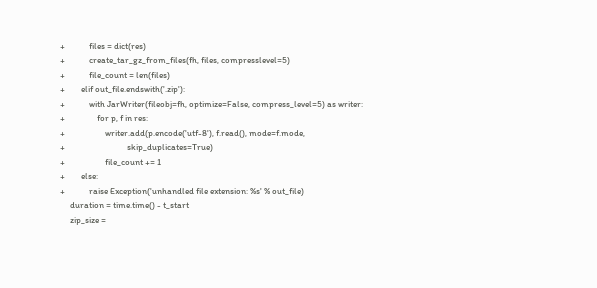+            files = dict(res)
+            create_tar_gz_from_files(fh, files, compresslevel=5)
+            file_count = len(files)
+        elif out_file.endswith('.zip'):
+            with JarWriter(fileobj=fh, optimize=False, compress_level=5) as writer:
+                for p, f in res:
+                    writer.add(p.encode('utf-8'), f.read(), mode=f.mode,
+                               skip_duplicates=True)
+                    file_count += 1
+        else:
+            raise Exception('unhandled file extension: %s' % out_file)
     duration = time.time() - t_start
     zip_size =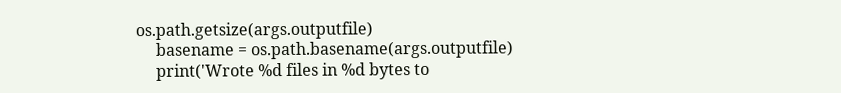os.path.getsize(args.outputfile)
     basename = os.path.basename(args.outputfile)
     print('Wrote %d files in %d bytes to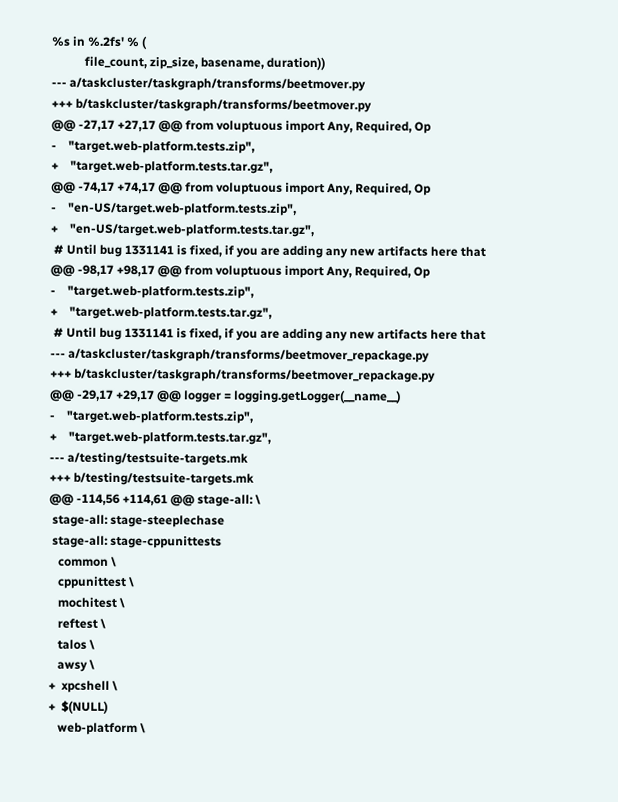%s in %.2fs' % (
           file_count, zip_size, basename, duration))
--- a/taskcluster/taskgraph/transforms/beetmover.py
+++ b/taskcluster/taskgraph/transforms/beetmover.py
@@ -27,17 +27,17 @@ from voluptuous import Any, Required, Op
-    "target.web-platform.tests.zip",
+    "target.web-platform.tests.tar.gz",
@@ -74,17 +74,17 @@ from voluptuous import Any, Required, Op
-    "en-US/target.web-platform.tests.zip",
+    "en-US/target.web-platform.tests.tar.gz",
 # Until bug 1331141 is fixed, if you are adding any new artifacts here that
@@ -98,17 +98,17 @@ from voluptuous import Any, Required, Op
-    "target.web-platform.tests.zip",
+    "target.web-platform.tests.tar.gz",
 # Until bug 1331141 is fixed, if you are adding any new artifacts here that
--- a/taskcluster/taskgraph/transforms/beetmover_repackage.py
+++ b/taskcluster/taskgraph/transforms/beetmover_repackage.py
@@ -29,17 +29,17 @@ logger = logging.getLogger(__name__)
-    "target.web-platform.tests.zip",
+    "target.web-platform.tests.tar.gz",
--- a/testing/testsuite-targets.mk
+++ b/testing/testsuite-targets.mk
@@ -114,56 +114,61 @@ stage-all: \
 stage-all: stage-steeplechase
 stage-all: stage-cppunittests
   common \
   cppunittest \
   mochitest \
   reftest \
   talos \
   awsy \
+  xpcshell \
+  $(NULL)
   web-platform \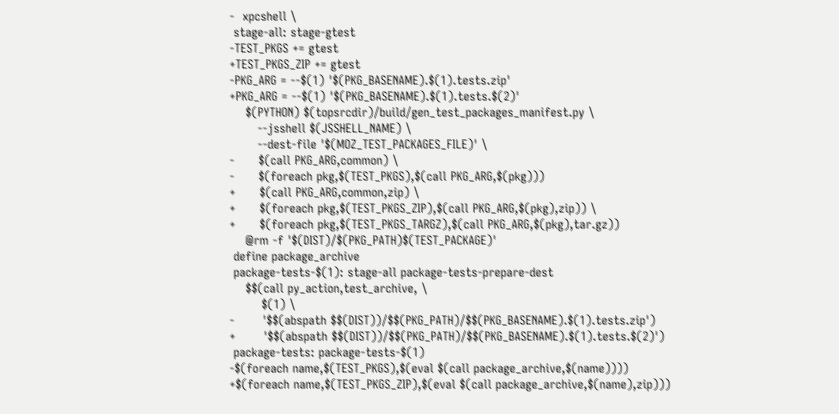-  xpcshell \
 stage-all: stage-gtest
-TEST_PKGS += gtest
+TEST_PKGS_ZIP += gtest
-PKG_ARG = --$(1) '$(PKG_BASENAME).$(1).tests.zip'
+PKG_ARG = --$(1) '$(PKG_BASENAME).$(1).tests.$(2)'
    $(PYTHON) $(topsrcdir)/build/gen_test_packages_manifest.py \
       --jsshell $(JSSHELL_NAME) \
       --dest-file '$(MOZ_TEST_PACKAGES_FILE)' \
-      $(call PKG_ARG,common) \
-      $(foreach pkg,$(TEST_PKGS),$(call PKG_ARG,$(pkg)))
+      $(call PKG_ARG,common,zip) \
+      $(foreach pkg,$(TEST_PKGS_ZIP),$(call PKG_ARG,$(pkg),zip)) \
+      $(foreach pkg,$(TEST_PKGS_TARGZ),$(call PKG_ARG,$(pkg),tar.gz))
    @rm -f '$(DIST)/$(PKG_PATH)$(TEST_PACKAGE)'
 define package_archive
 package-tests-$(1): stage-all package-tests-prepare-dest
    $$(call py_action,test_archive, \
        $(1) \
-       '$$(abspath $$(DIST))/$$(PKG_PATH)/$$(PKG_BASENAME).$(1).tests.zip')
+       '$$(abspath $$(DIST))/$$(PKG_PATH)/$$(PKG_BASENAME).$(1).tests.$(2)')
 package-tests: package-tests-$(1)
-$(foreach name,$(TEST_PKGS),$(eval $(call package_archive,$(name))))
+$(foreach name,$(TEST_PKGS_ZIP),$(eval $(call package_archive,$(name),zip)))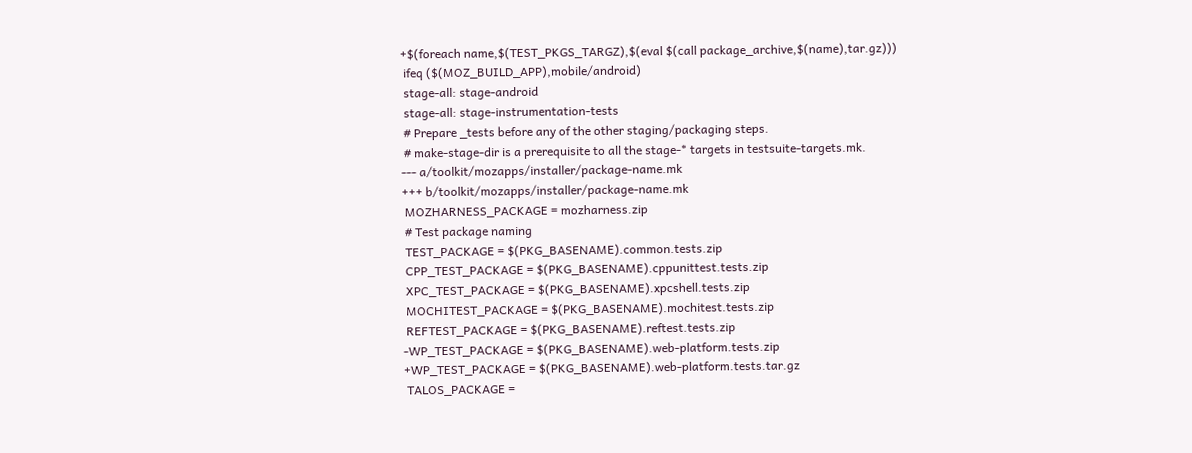+$(foreach name,$(TEST_PKGS_TARGZ),$(eval $(call package_archive,$(name),tar.gz)))
 ifeq ($(MOZ_BUILD_APP),mobile/android)
 stage-all: stage-android
 stage-all: stage-instrumentation-tests
 # Prepare _tests before any of the other staging/packaging steps.
 # make-stage-dir is a prerequisite to all the stage-* targets in testsuite-targets.mk.
--- a/toolkit/mozapps/installer/package-name.mk
+++ b/toolkit/mozapps/installer/package-name.mk
 MOZHARNESS_PACKAGE = mozharness.zip
 # Test package naming
 TEST_PACKAGE = $(PKG_BASENAME).common.tests.zip
 CPP_TEST_PACKAGE = $(PKG_BASENAME).cppunittest.tests.zip
 XPC_TEST_PACKAGE = $(PKG_BASENAME).xpcshell.tests.zip
 MOCHITEST_PACKAGE = $(PKG_BASENAME).mochitest.tests.zip
 REFTEST_PACKAGE = $(PKG_BASENAME).reftest.tests.zip
-WP_TEST_PACKAGE = $(PKG_BASENAME).web-platform.tests.zip
+WP_TEST_PACKAGE = $(PKG_BASENAME).web-platform.tests.tar.gz
 TALOS_PACKAGE =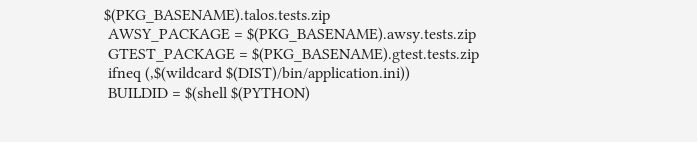$(PKG_BASENAME).talos.tests.zip
 AWSY_PACKAGE = $(PKG_BASENAME).awsy.tests.zip
 GTEST_PACKAGE = $(PKG_BASENAME).gtest.tests.zip
 ifneq (,$(wildcard $(DIST)/bin/application.ini))
 BUILDID = $(shell $(PYTHON)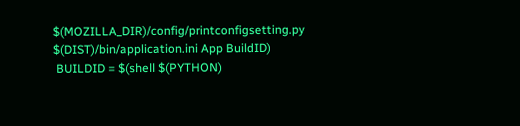$(MOZILLA_DIR)/config/printconfigsetting.py $(DIST)/bin/application.ini App BuildID)
 BUILDID = $(shell $(PYTHON)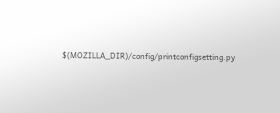$(MOZILLA_DIR)/config/printconfigsetting.py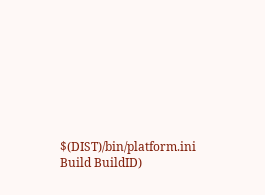$(DIST)/bin/platform.ini Build BuildID)